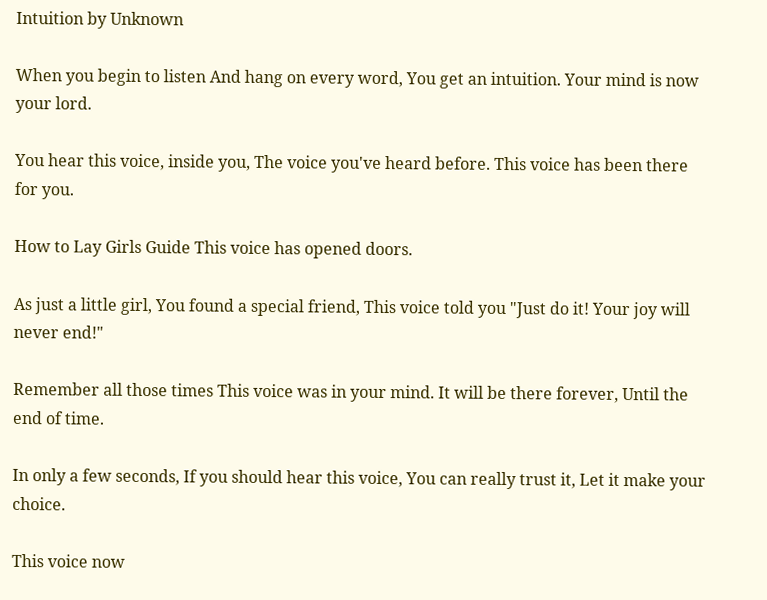Intuition by Unknown

When you begin to listen And hang on every word, You get an intuition. Your mind is now your lord.

You hear this voice, inside you, The voice you've heard before. This voice has been there for you.

How to Lay Girls Guide This voice has opened doors.

As just a little girl, You found a special friend, This voice told you "Just do it! Your joy will never end!"

Remember all those times This voice was in your mind. It will be there forever, Until the end of time.

In only a few seconds, If you should hear this voice, You can really trust it, Let it make your choice.

This voice now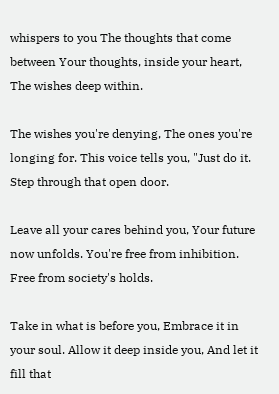whispers to you The thoughts that come between Your thoughts, inside your heart, The wishes deep within.

The wishes you're denying, The ones you're longing for. This voice tells you, "Just do it. Step through that open door.

Leave all your cares behind you, Your future now unfolds. You're free from inhibition. Free from society's holds.

Take in what is before you, Embrace it in your soul. Allow it deep inside you, And let it fill that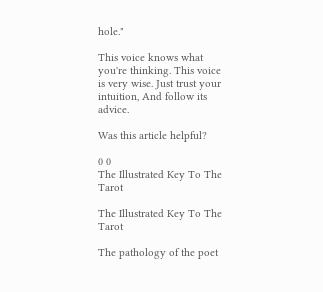hole."

This voice knows what you're thinking. This voice is very wise. Just trust your intuition, And follow its advice.

Was this article helpful?

0 0
The Illustrated Key To The Tarot

The Illustrated Key To The Tarot

The pathology of the poet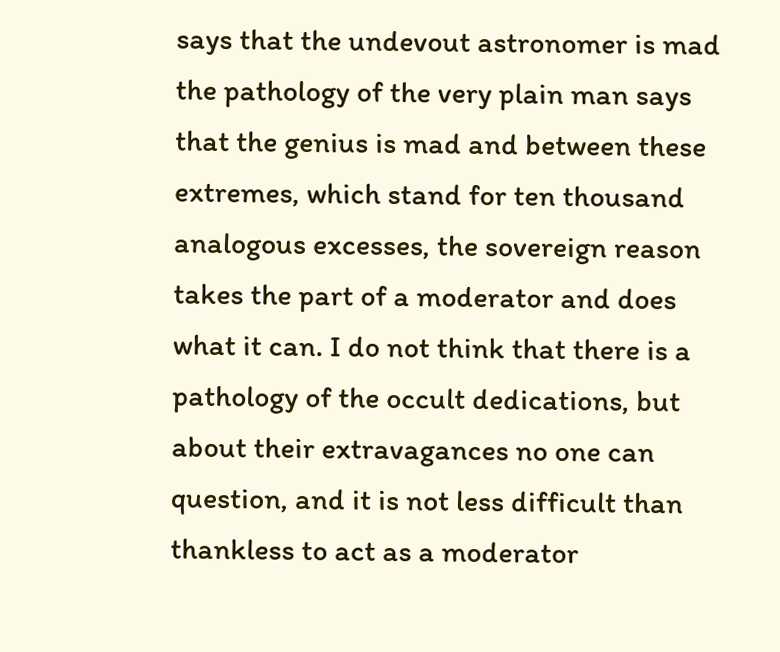says that the undevout astronomer is mad the pathology of the very plain man says that the genius is mad and between these extremes, which stand for ten thousand analogous excesses, the sovereign reason takes the part of a moderator and does what it can. I do not think that there is a pathology of the occult dedications, but about their extravagances no one can question, and it is not less difficult than thankless to act as a moderator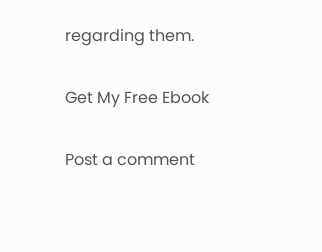regarding them.

Get My Free Ebook

Post a comment